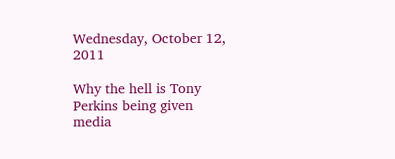Wednesday, October 12, 2011

Why the hell is Tony Perkins being given media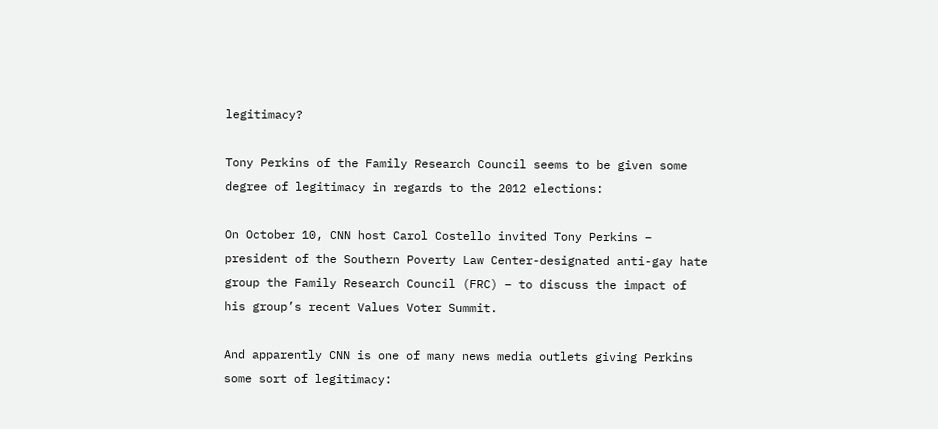legitimacy?

Tony Perkins of the Family Research Council seems to be given some degree of legitimacy in regards to the 2012 elections:

On October 10, CNN host Carol Costello invited Tony Perkins – president of the Southern Poverty Law Center-designated anti-gay hate group the Family Research Council (FRC) – to discuss the impact of his group’s recent Values Voter Summit.

And apparently CNN is one of many news media outlets giving Perkins some sort of legitimacy: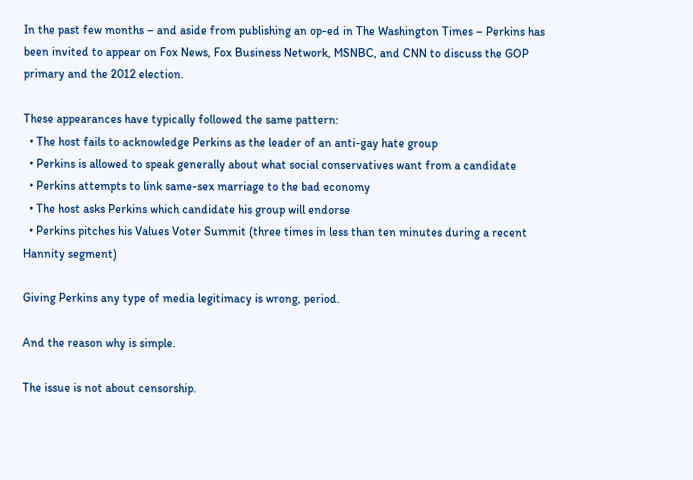In the past few months – and aside from publishing an op-ed in The Washington Times – Perkins has been invited to appear on Fox News, Fox Business Network, MSNBC, and CNN to discuss the GOP primary and the 2012 election.

These appearances have typically followed the same pattern:
  • The host fails to acknowledge Perkins as the leader of an anti-gay hate group
  • Perkins is allowed to speak generally about what social conservatives want from a candidate
  • Perkins attempts to link same-sex marriage to the bad economy
  • The host asks Perkins which candidate his group will endorse
  • Perkins pitches his Values Voter Summit (three times in less than ten minutes during a recent Hannity segment)

Giving Perkins any type of media legitimacy is wrong, period.

And the reason why is simple.

The issue is not about censorship.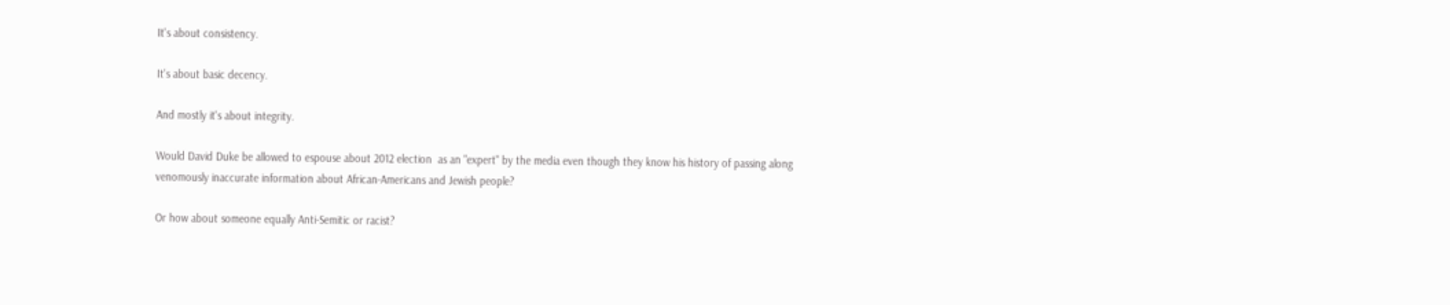It's about consistency.

It's about basic decency.

And mostly it's about integrity.

Would David Duke be allowed to espouse about 2012 election  as an "expert" by the media even though they know his history of passing along venomously inaccurate information about African-Americans and Jewish people?

Or how about someone equally Anti-Semitic or racist?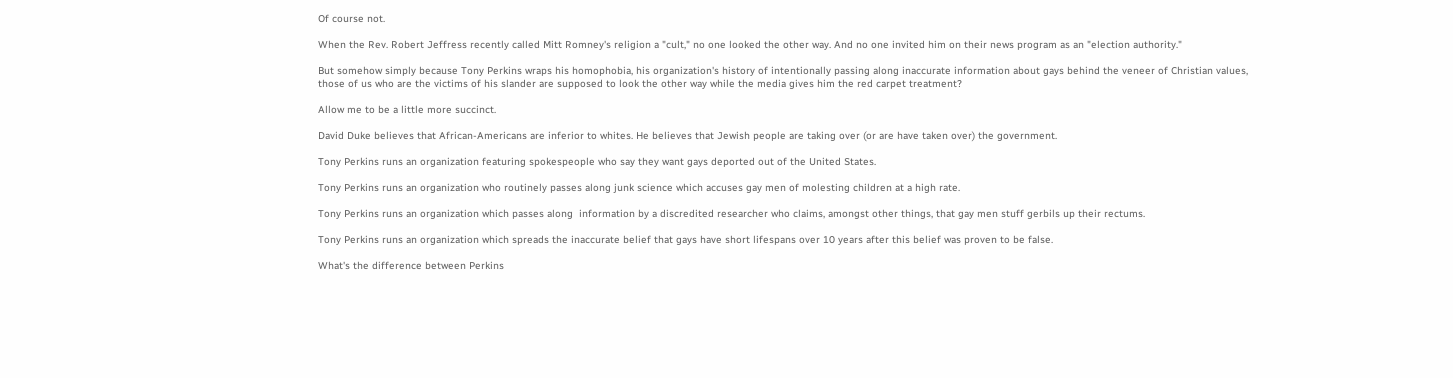Of course not.

When the Rev. Robert Jeffress recently called Mitt Romney's religion a "cult," no one looked the other way. And no one invited him on their news program as an "election authority."

But somehow simply because Tony Perkins wraps his homophobia, his organization's history of intentionally passing along inaccurate information about gays behind the veneer of Christian values, those of us who are the victims of his slander are supposed to look the other way while the media gives him the red carpet treatment?

Allow me to be a little more succinct.

David Duke believes that African-Americans are inferior to whites. He believes that Jewish people are taking over (or are have taken over) the government.

Tony Perkins runs an organization featuring spokespeople who say they want gays deported out of the United States.

Tony Perkins runs an organization who routinely passes along junk science which accuses gay men of molesting children at a high rate.

Tony Perkins runs an organization which passes along  information by a discredited researcher who claims, amongst other things, that gay men stuff gerbils up their rectums.

Tony Perkins runs an organization which spreads the inaccurate belief that gays have short lifespans over 10 years after this belief was proven to be false.

What's the difference between Perkins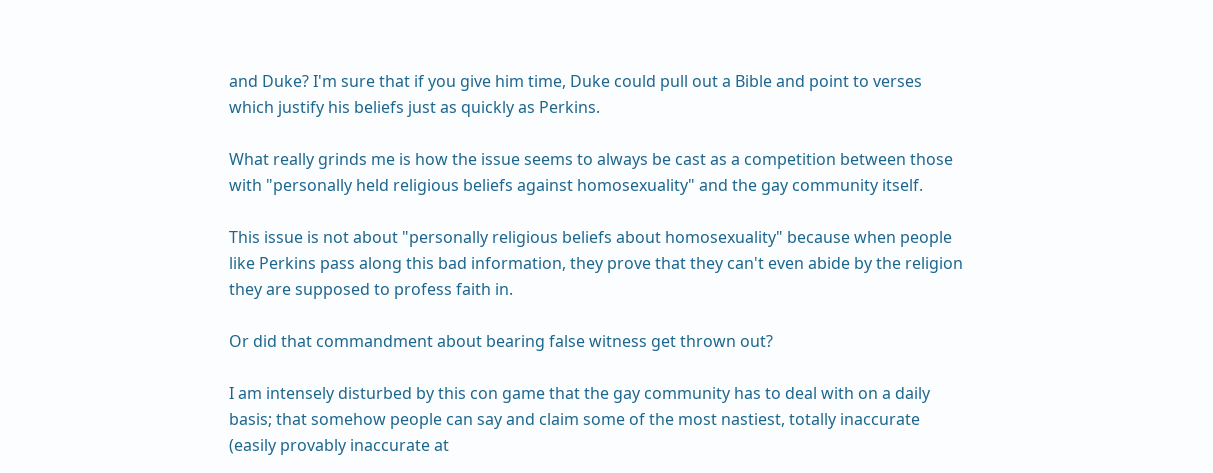and Duke? I'm sure that if you give him time, Duke could pull out a Bible and point to verses which justify his beliefs just as quickly as Perkins.

What really grinds me is how the issue seems to always be cast as a competition between those with "personally held religious beliefs against homosexuality" and the gay community itself.

This issue is not about "personally religious beliefs about homosexuality" because when people like Perkins pass along this bad information, they prove that they can't even abide by the religion they are supposed to profess faith in.

Or did that commandment about bearing false witness get thrown out?

I am intensely disturbed by this con game that the gay community has to deal with on a daily basis; that somehow people can say and claim some of the most nastiest, totally inaccurate (easily provably inaccurate at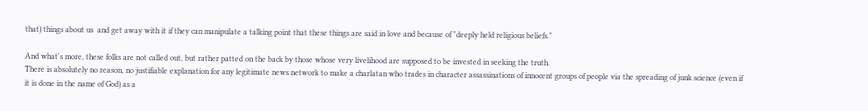that) things about us  and get away with it if they can manipulate a talking point that these things are said in love and because of "deeply held religious beliefs."

And what's more, these folks are not called out, but rather patted on the back by those whose very livelihood are supposed to be invested in seeking the truth.
There is absolutely no reason, no justifiable explanation for any legitimate news network to make a charlatan who trades in character assassinations of innocent groups of people via the spreading of junk science (even if it is done in the name of God) as a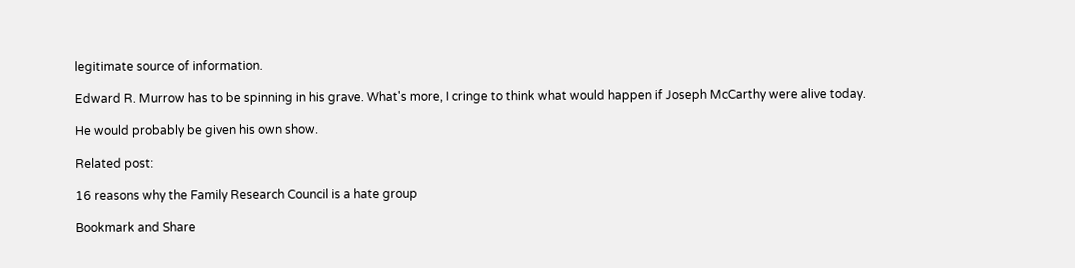legitimate source of information.

Edward R. Murrow has to be spinning in his grave. What's more, I cringe to think what would happen if Joseph McCarthy were alive today.

He would probably be given his own show.

Related post:

16 reasons why the Family Research Council is a hate group

Bookmark and Share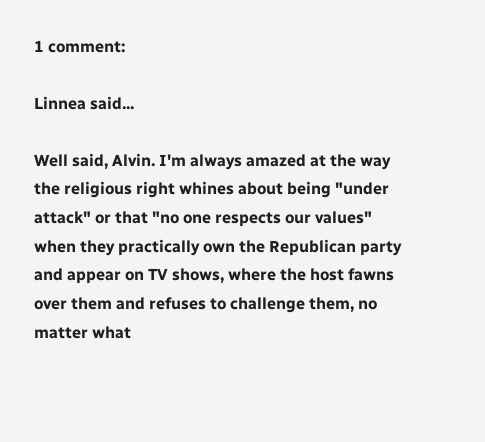1 comment:

Linnea said...

Well said, Alvin. I'm always amazed at the way the religious right whines about being "under attack" or that "no one respects our values" when they practically own the Republican party and appear on TV shows, where the host fawns over them and refuses to challenge them, no matter what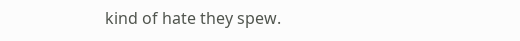kind of hate they spew.